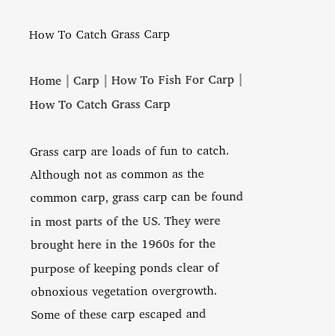How To Catch Grass Carp

Home | Carp | How To Fish For Carp | How To Catch Grass Carp

Grass carp are loads of fun to catch. Although not as common as the common carp, grass carp can be found in most parts of the US. They were brought here in the 1960s for the purpose of keeping ponds clear of obnoxious vegetation overgrowth. Some of these carp escaped and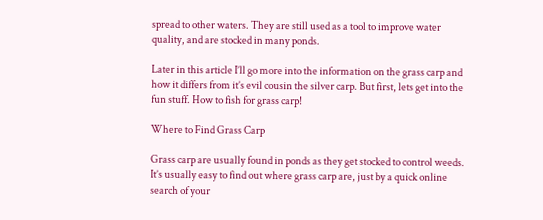spread to other waters. They are still used as a tool to improve water quality, and are stocked in many ponds.

Later in this article I’ll go more into the information on the grass carp and how it differs from it’s evil cousin the silver carp. But first, lets get into the fun stuff. How to fish for grass carp!

Where to Find Grass Carp

Grass carp are usually found in ponds as they get stocked to control weeds. It’s usually easy to find out where grass carp are, just by a quick online search of your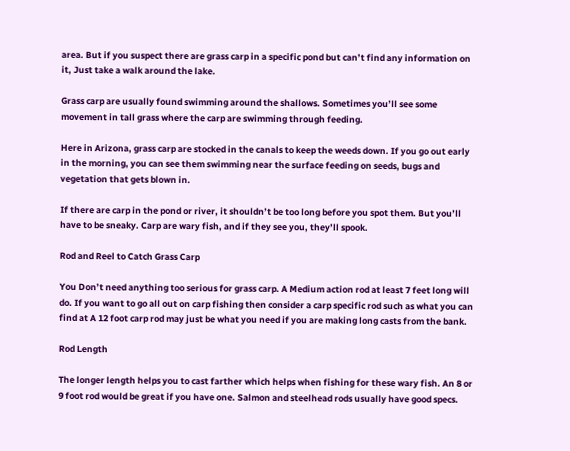area. But if you suspect there are grass carp in a specific pond but can’t find any information on it, Just take a walk around the lake.

Grass carp are usually found swimming around the shallows. Sometimes you’ll see some movement in tall grass where the carp are swimming through feeding.

Here in Arizona, grass carp are stocked in the canals to keep the weeds down. If you go out early in the morning, you can see them swimming near the surface feeding on seeds, bugs and vegetation that gets blown in.

If there are carp in the pond or river, it shouldn’t be too long before you spot them. But you’ll have to be sneaky. Carp are wary fish, and if they see you, they’ll spook.

Rod and Reel to Catch Grass Carp

You Don’t need anything too serious for grass carp. A Medium action rod at least 7 feet long will do. If you want to go all out on carp fishing then consider a carp specific rod such as what you can find at A 12 foot carp rod may just be what you need if you are making long casts from the bank.

Rod Length

The longer length helps you to cast farther which helps when fishing for these wary fish. An 8 or 9 foot rod would be great if you have one. Salmon and steelhead rods usually have good specs.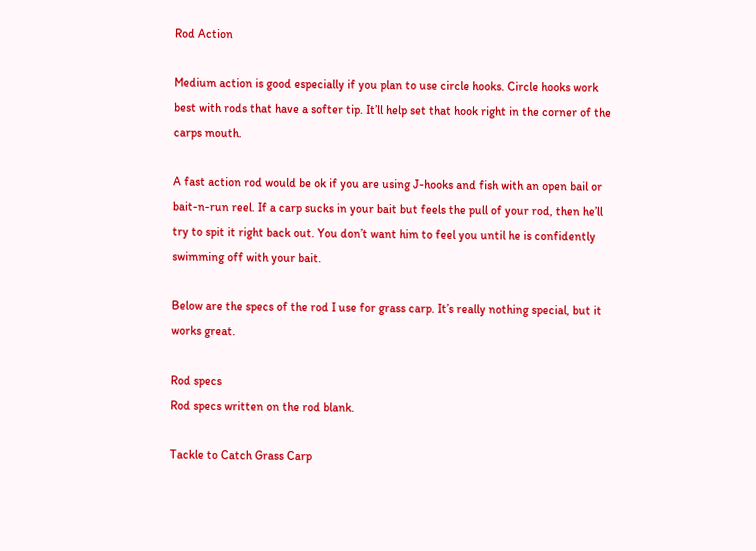Rod Action

Medium action is good especially if you plan to use circle hooks. Circle hooks work best with rods that have a softer tip. It’ll help set that hook right in the corner of the carps mouth.

A fast action rod would be ok if you are using J-hooks and fish with an open bail or bait-n-run reel. If a carp sucks in your bait but feels the pull of your rod, then he’ll try to spit it right back out. You don’t want him to feel you until he is confidently swimming off with your bait.

Below are the specs of the rod I use for grass carp. It’s really nothing special, but it works great.

Rod specs
Rod specs written on the rod blank.

Tackle to Catch Grass Carp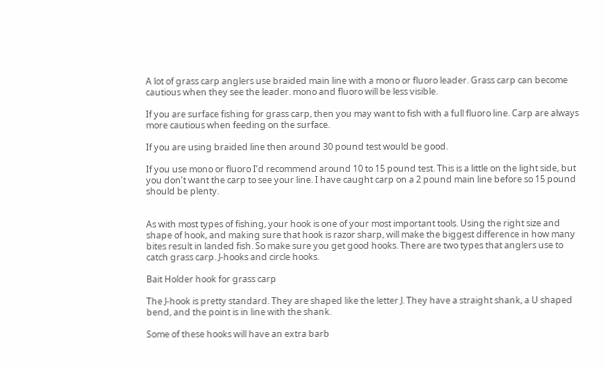A lot of grass carp anglers use braided main line with a mono or fluoro leader. Grass carp can become cautious when they see the leader. mono and fluoro will be less visible.

If you are surface fishing for grass carp, then you may want to fish with a full fluoro line. Carp are always more cautious when feeding on the surface.

If you are using braided line then around 30 pound test would be good.

If you use mono or fluoro I’d recommend around 10 to 15 pound test. This is a little on the light side, but you don’t want the carp to see your line. I have caught carp on a 2 pound main line before so 15 pound should be plenty.


As with most types of fishing, your hook is one of your most important tools. Using the right size and shape of hook, and making sure that hook is razor sharp, will make the biggest difference in how many bites result in landed fish. So make sure you get good hooks. There are two types that anglers use to catch grass carp. J-hooks and circle hooks.

Bait Holder hook for grass carp

The J-hook is pretty standard. They are shaped like the letter J. They have a straight shank, a U shaped bend, and the point is in line with the shank.

Some of these hooks will have an extra barb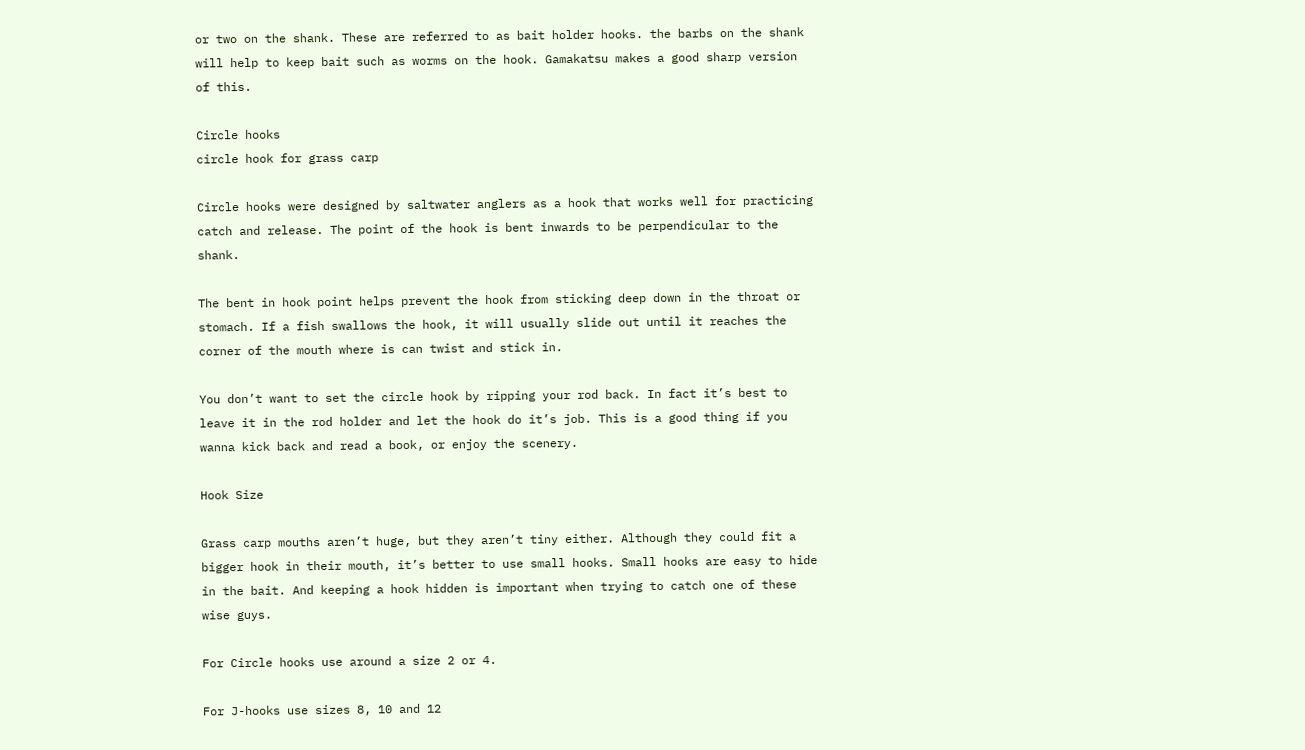or two on the shank. These are referred to as bait holder hooks. the barbs on the shank will help to keep bait such as worms on the hook. Gamakatsu makes a good sharp version of this.

Circle hooks
circle hook for grass carp

Circle hooks were designed by saltwater anglers as a hook that works well for practicing catch and release. The point of the hook is bent inwards to be perpendicular to the shank.

The bent in hook point helps prevent the hook from sticking deep down in the throat or stomach. If a fish swallows the hook, it will usually slide out until it reaches the corner of the mouth where is can twist and stick in.

You don’t want to set the circle hook by ripping your rod back. In fact it’s best to leave it in the rod holder and let the hook do it’s job. This is a good thing if you wanna kick back and read a book, or enjoy the scenery.

Hook Size

Grass carp mouths aren’t huge, but they aren’t tiny either. Although they could fit a bigger hook in their mouth, it’s better to use small hooks. Small hooks are easy to hide in the bait. And keeping a hook hidden is important when trying to catch one of these wise guys.

For Circle hooks use around a size 2 or 4.

For J-hooks use sizes 8, 10 and 12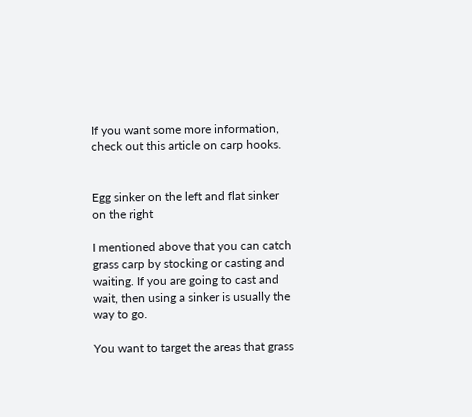If you want some more information, check out this article on carp hooks.


Egg sinker on the left and flat sinker on the right

I mentioned above that you can catch grass carp by stocking or casting and waiting. If you are going to cast and wait, then using a sinker is usually the way to go.

You want to target the areas that grass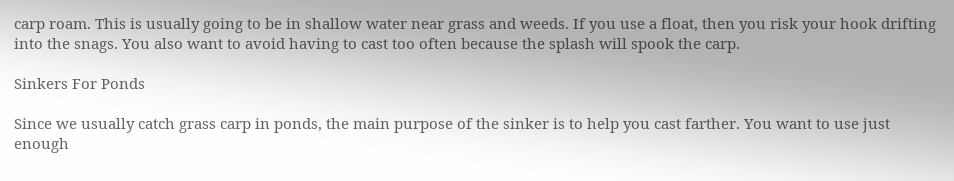carp roam. This is usually going to be in shallow water near grass and weeds. If you use a float, then you risk your hook drifting into the snags. You also want to avoid having to cast too often because the splash will spook the carp.

Sinkers For Ponds

Since we usually catch grass carp in ponds, the main purpose of the sinker is to help you cast farther. You want to use just enough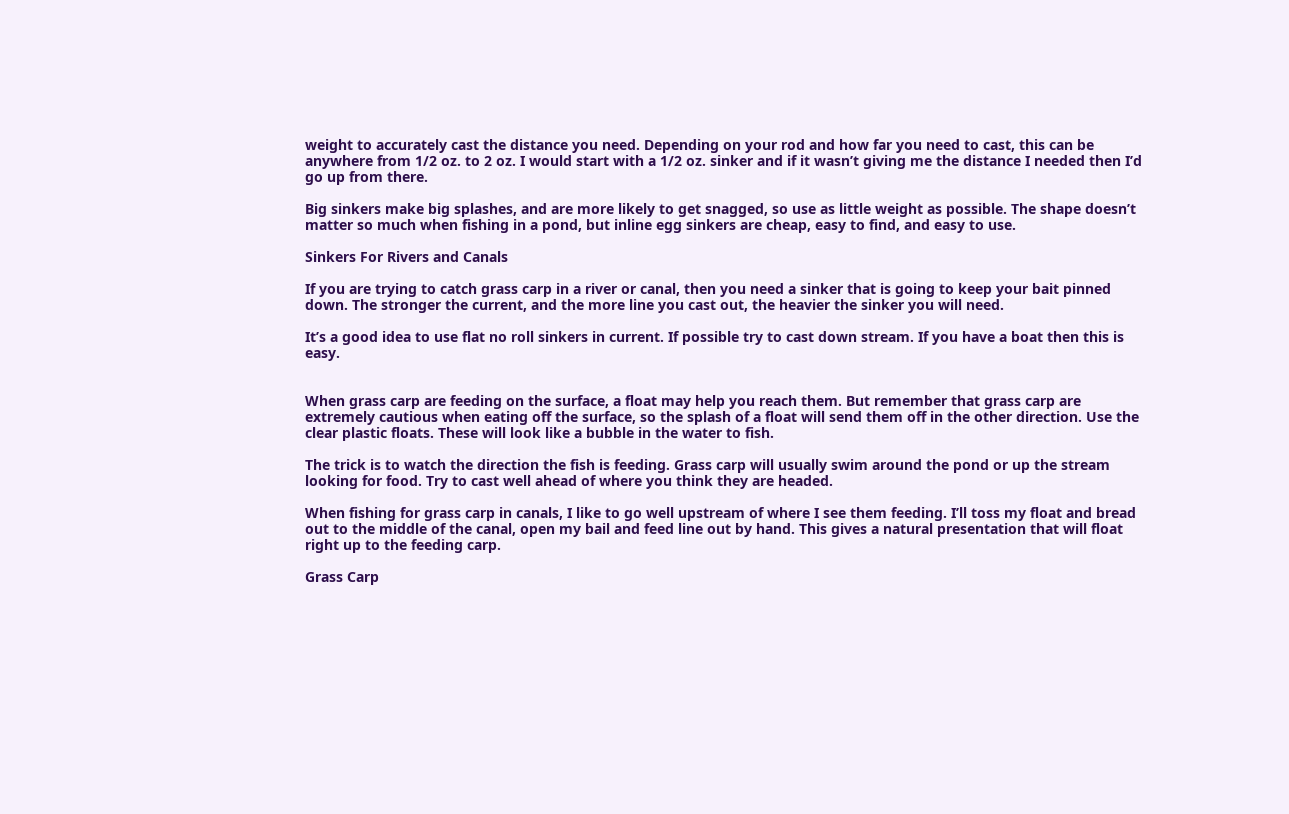weight to accurately cast the distance you need. Depending on your rod and how far you need to cast, this can be anywhere from 1/2 oz. to 2 oz. I would start with a 1/2 oz. sinker and if it wasn’t giving me the distance I needed then I’d go up from there.

Big sinkers make big splashes, and are more likely to get snagged, so use as little weight as possible. The shape doesn’t matter so much when fishing in a pond, but inline egg sinkers are cheap, easy to find, and easy to use.

Sinkers For Rivers and Canals

If you are trying to catch grass carp in a river or canal, then you need a sinker that is going to keep your bait pinned down. The stronger the current, and the more line you cast out, the heavier the sinker you will need.

It’s a good idea to use flat no roll sinkers in current. If possible try to cast down stream. If you have a boat then this is easy.


When grass carp are feeding on the surface, a float may help you reach them. But remember that grass carp are extremely cautious when eating off the surface, so the splash of a float will send them off in the other direction. Use the clear plastic floats. These will look like a bubble in the water to fish.

The trick is to watch the direction the fish is feeding. Grass carp will usually swim around the pond or up the stream looking for food. Try to cast well ahead of where you think they are headed.

When fishing for grass carp in canals, I like to go well upstream of where I see them feeding. I’ll toss my float and bread out to the middle of the canal, open my bail and feed line out by hand. This gives a natural presentation that will float right up to the feeding carp.

Grass Carp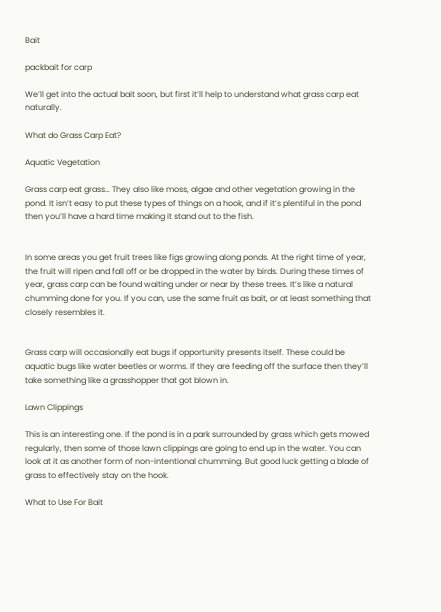Bait

packbait for carp

We’ll get into the actual bait soon, but first it’ll help to understand what grass carp eat naturally.

What do Grass Carp Eat?

Aquatic Vegetation

Grass carp eat grass… They also like moss, algae and other vegetation growing in the pond. It isn’t easy to put these types of things on a hook, and if it’s plentiful in the pond then you’ll have a hard time making it stand out to the fish.


In some areas you get fruit trees like figs growing along ponds. At the right time of year, the fruit will ripen and fall off or be dropped in the water by birds. During these times of year, grass carp can be found waiting under or near by these trees. It’s like a natural chumming done for you. If you can, use the same fruit as bait, or at least something that closely resembles it.


Grass carp will occasionally eat bugs if opportunity presents itself. These could be aquatic bugs like water beetles or worms. If they are feeding off the surface then they’ll take something like a grasshopper that got blown in.

Lawn Clippings

This is an interesting one. If the pond is in a park surrounded by grass which gets mowed regularly, then some of those lawn clippings are going to end up in the water. You can look at it as another form of non-intentional chumming. But good luck getting a blade of grass to effectively stay on the hook.

What to Use For Bait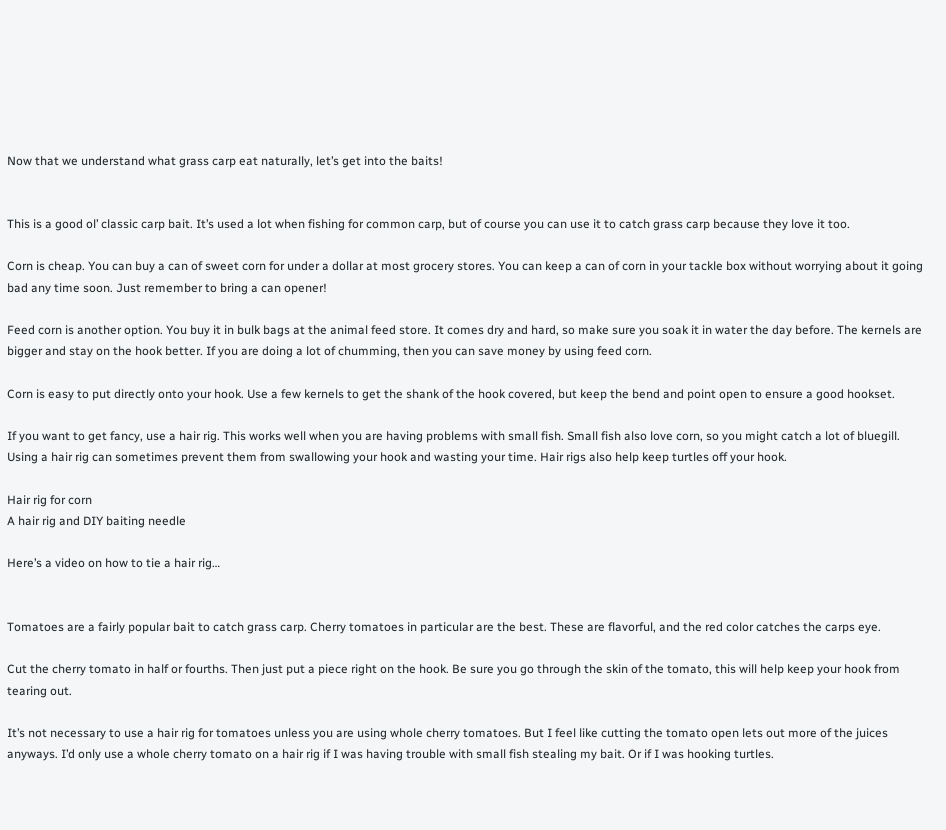Now that we understand what grass carp eat naturally, let’s get into the baits!


This is a good ol’ classic carp bait. It’s used a lot when fishing for common carp, but of course you can use it to catch grass carp because they love it too.

Corn is cheap. You can buy a can of sweet corn for under a dollar at most grocery stores. You can keep a can of corn in your tackle box without worrying about it going bad any time soon. Just remember to bring a can opener!

Feed corn is another option. You buy it in bulk bags at the animal feed store. It comes dry and hard, so make sure you soak it in water the day before. The kernels are bigger and stay on the hook better. If you are doing a lot of chumming, then you can save money by using feed corn.

Corn is easy to put directly onto your hook. Use a few kernels to get the shank of the hook covered, but keep the bend and point open to ensure a good hookset.

If you want to get fancy, use a hair rig. This works well when you are having problems with small fish. Small fish also love corn, so you might catch a lot of bluegill. Using a hair rig can sometimes prevent them from swallowing your hook and wasting your time. Hair rigs also help keep turtles off your hook.

Hair rig for corn
A hair rig and DIY baiting needle

Here’s a video on how to tie a hair rig…


Tomatoes are a fairly popular bait to catch grass carp. Cherry tomatoes in particular are the best. These are flavorful, and the red color catches the carps eye.

Cut the cherry tomato in half or fourths. Then just put a piece right on the hook. Be sure you go through the skin of the tomato, this will help keep your hook from tearing out.

It’s not necessary to use a hair rig for tomatoes unless you are using whole cherry tomatoes. But I feel like cutting the tomato open lets out more of the juices anyways. I’d only use a whole cherry tomato on a hair rig if I was having trouble with small fish stealing my bait. Or if I was hooking turtles.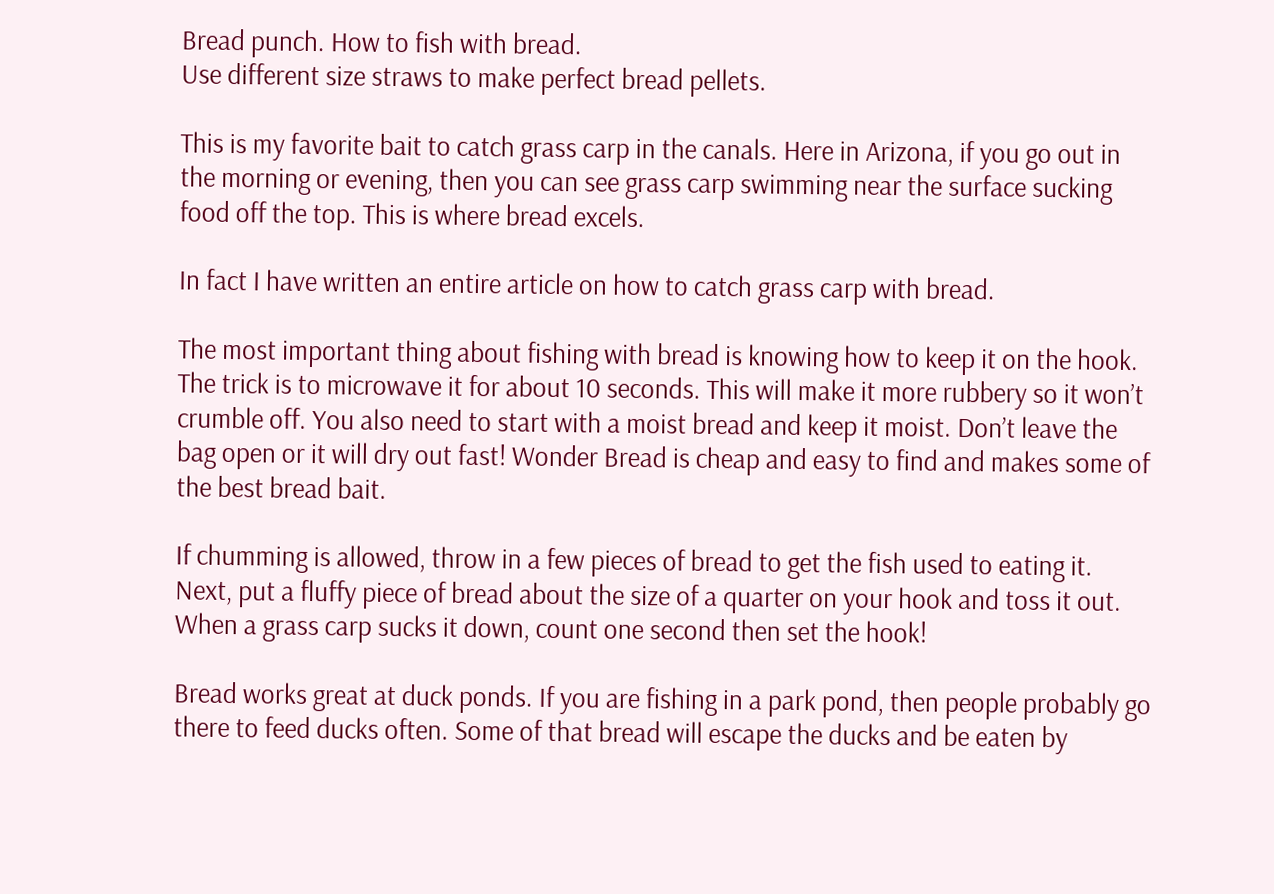Bread punch. How to fish with bread.
Use different size straws to make perfect bread pellets.

This is my favorite bait to catch grass carp in the canals. Here in Arizona, if you go out in the morning or evening, then you can see grass carp swimming near the surface sucking food off the top. This is where bread excels.

In fact I have written an entire article on how to catch grass carp with bread.

The most important thing about fishing with bread is knowing how to keep it on the hook. The trick is to microwave it for about 10 seconds. This will make it more rubbery so it won’t crumble off. You also need to start with a moist bread and keep it moist. Don’t leave the bag open or it will dry out fast! Wonder Bread is cheap and easy to find and makes some of the best bread bait.

If chumming is allowed, throw in a few pieces of bread to get the fish used to eating it. Next, put a fluffy piece of bread about the size of a quarter on your hook and toss it out. When a grass carp sucks it down, count one second then set the hook!

Bread works great at duck ponds. If you are fishing in a park pond, then people probably go there to feed ducks often. Some of that bread will escape the ducks and be eaten by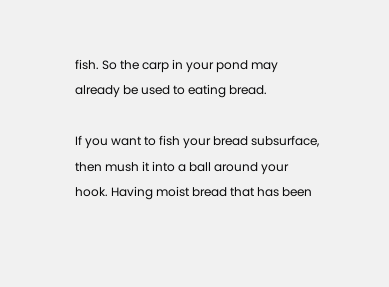fish. So the carp in your pond may already be used to eating bread.

If you want to fish your bread subsurface, then mush it into a ball around your hook. Having moist bread that has been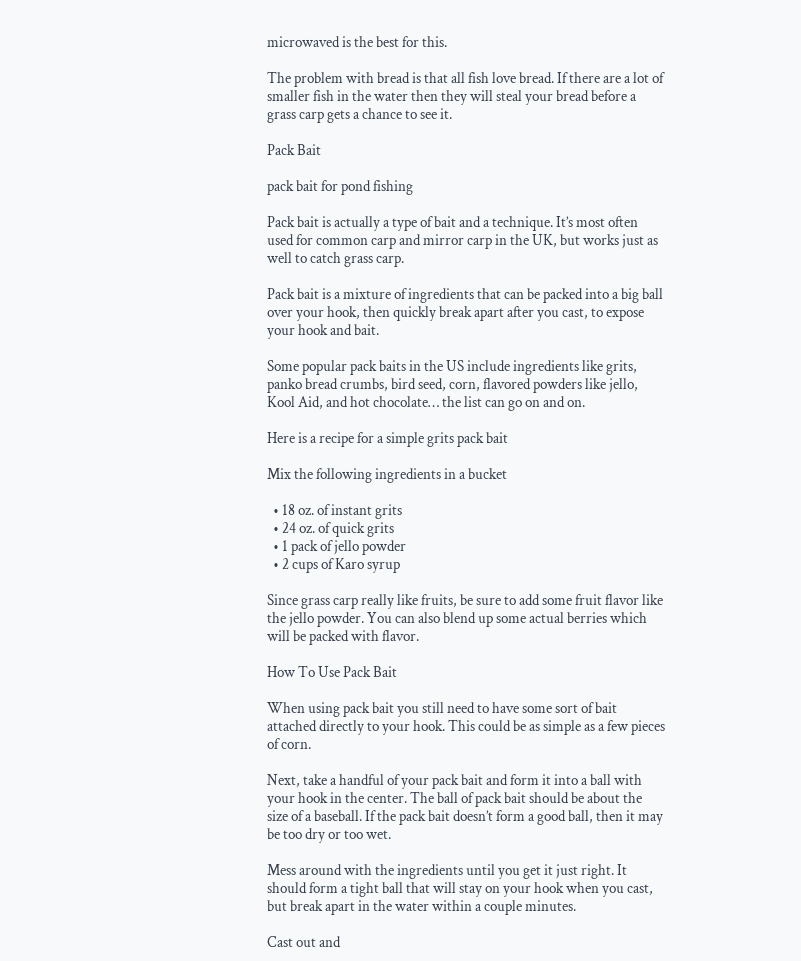microwaved is the best for this.

The problem with bread is that all fish love bread. If there are a lot of smaller fish in the water then they will steal your bread before a grass carp gets a chance to see it.

Pack Bait

pack bait for pond fishing

Pack bait is actually a type of bait and a technique. It’s most often used for common carp and mirror carp in the UK, but works just as well to catch grass carp.

Pack bait is a mixture of ingredients that can be packed into a big ball over your hook, then quickly break apart after you cast, to expose your hook and bait.

Some popular pack baits in the US include ingredients like grits, panko bread crumbs, bird seed, corn, flavored powders like jello, Kool Aid, and hot chocolate… the list can go on and on.

Here is a recipe for a simple grits pack bait

Mix the following ingredients in a bucket

  • 18 oz. of instant grits
  • 24 oz. of quick grits
  • 1 pack of jello powder
  • 2 cups of Karo syrup

Since grass carp really like fruits, be sure to add some fruit flavor like the jello powder. You can also blend up some actual berries which will be packed with flavor.

How To Use Pack Bait

When using pack bait you still need to have some sort of bait attached directly to your hook. This could be as simple as a few pieces of corn.

Next, take a handful of your pack bait and form it into a ball with your hook in the center. The ball of pack bait should be about the size of a baseball. If the pack bait doesn’t form a good ball, then it may be too dry or too wet.

Mess around with the ingredients until you get it just right. It should form a tight ball that will stay on your hook when you cast, but break apart in the water within a couple minutes.

Cast out and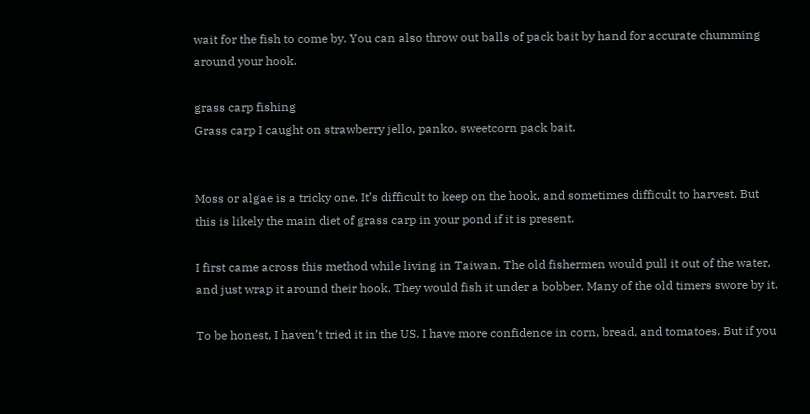wait for the fish to come by. You can also throw out balls of pack bait by hand for accurate chumming around your hook.

grass carp fishing
Grass carp I caught on strawberry jello, panko, sweetcorn pack bait.


Moss or algae is a tricky one. It’s difficult to keep on the hook, and sometimes difficult to harvest. But this is likely the main diet of grass carp in your pond if it is present.

I first came across this method while living in Taiwan. The old fishermen would pull it out of the water, and just wrap it around their hook. They would fish it under a bobber. Many of the old timers swore by it.

To be honest, I haven’t tried it in the US. I have more confidence in corn, bread, and tomatoes. But if you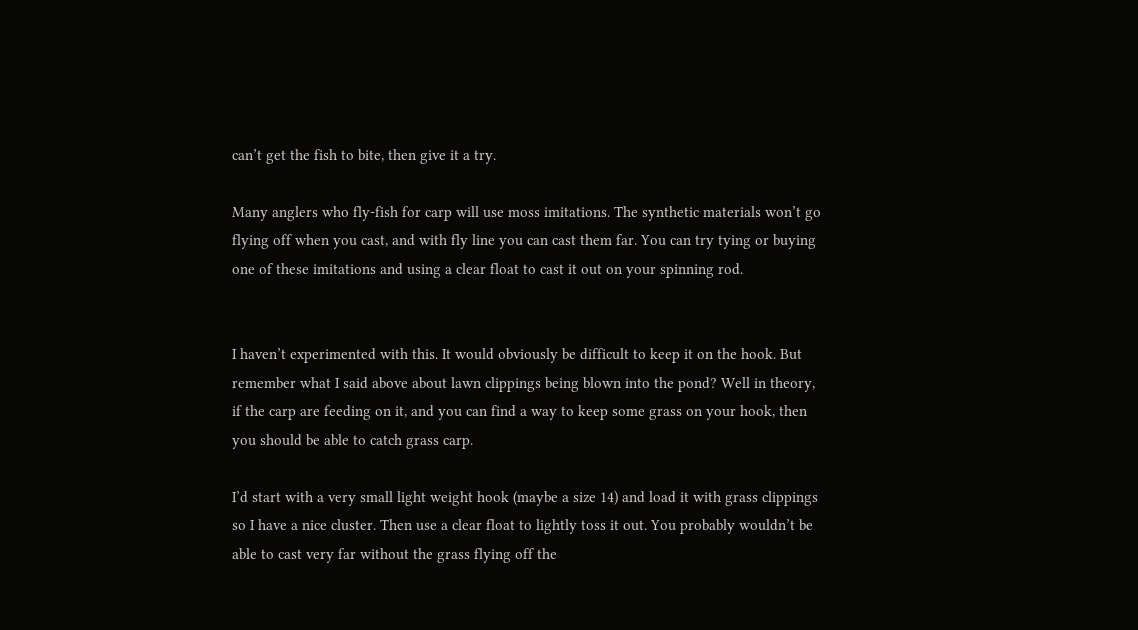can’t get the fish to bite, then give it a try.

Many anglers who fly-fish for carp will use moss imitations. The synthetic materials won’t go flying off when you cast, and with fly line you can cast them far. You can try tying or buying one of these imitations and using a clear float to cast it out on your spinning rod.


I haven’t experimented with this. It would obviously be difficult to keep it on the hook. But remember what I said above about lawn clippings being blown into the pond? Well in theory, if the carp are feeding on it, and you can find a way to keep some grass on your hook, then you should be able to catch grass carp.

I’d start with a very small light weight hook (maybe a size 14) and load it with grass clippings so I have a nice cluster. Then use a clear float to lightly toss it out. You probably wouldn’t be able to cast very far without the grass flying off the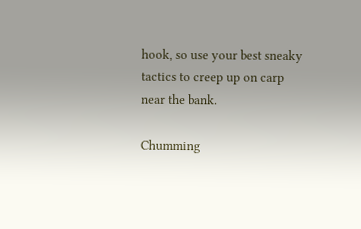hook, so use your best sneaky tactics to creep up on carp near the bank.

Chumming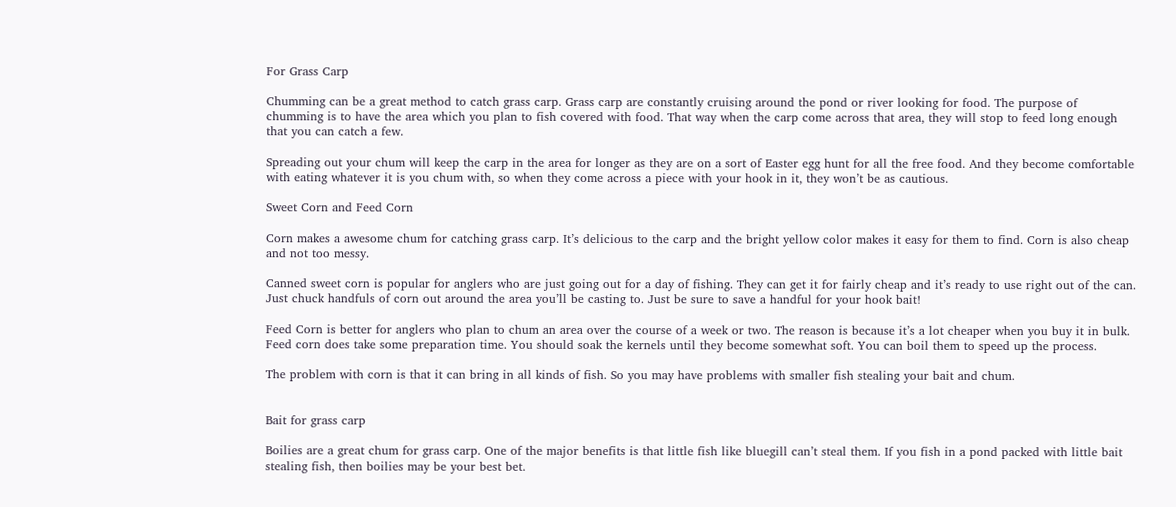For Grass Carp

Chumming can be a great method to catch grass carp. Grass carp are constantly cruising around the pond or river looking for food. The purpose of chumming is to have the area which you plan to fish covered with food. That way when the carp come across that area, they will stop to feed long enough that you can catch a few.

Spreading out your chum will keep the carp in the area for longer as they are on a sort of Easter egg hunt for all the free food. And they become comfortable with eating whatever it is you chum with, so when they come across a piece with your hook in it, they won’t be as cautious.

Sweet Corn and Feed Corn

Corn makes a awesome chum for catching grass carp. It’s delicious to the carp and the bright yellow color makes it easy for them to find. Corn is also cheap and not too messy.

Canned sweet corn is popular for anglers who are just going out for a day of fishing. They can get it for fairly cheap and it’s ready to use right out of the can. Just chuck handfuls of corn out around the area you’ll be casting to. Just be sure to save a handful for your hook bait!

Feed Corn is better for anglers who plan to chum an area over the course of a week or two. The reason is because it’s a lot cheaper when you buy it in bulk. Feed corn does take some preparation time. You should soak the kernels until they become somewhat soft. You can boil them to speed up the process.

The problem with corn is that it can bring in all kinds of fish. So you may have problems with smaller fish stealing your bait and chum.


Bait for grass carp

Boilies are a great chum for grass carp. One of the major benefits is that little fish like bluegill can’t steal them. If you fish in a pond packed with little bait stealing fish, then boilies may be your best bet.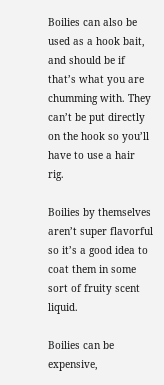Boilies can also be used as a hook bait, and should be if that’s what you are chumming with. They can’t be put directly on the hook so you’ll have to use a hair rig.

Boilies by themselves aren’t super flavorful so it’s a good idea to coat them in some sort of fruity scent liquid.

Boilies can be expensive,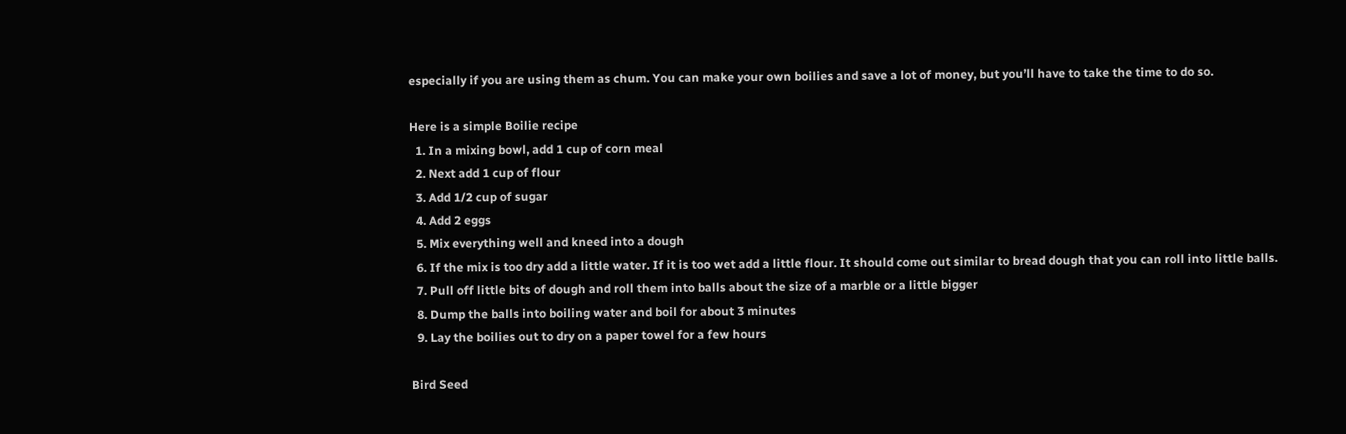especially if you are using them as chum. You can make your own boilies and save a lot of money, but you’ll have to take the time to do so.

Here is a simple Boilie recipe
  1. In a mixing bowl, add 1 cup of corn meal
  2. Next add 1 cup of flour
  3. Add 1/2 cup of sugar
  4. Add 2 eggs
  5. Mix everything well and kneed into a dough
  6. If the mix is too dry add a little water. If it is too wet add a little flour. It should come out similar to bread dough that you can roll into little balls.
  7. Pull off little bits of dough and roll them into balls about the size of a marble or a little bigger
  8. Dump the balls into boiling water and boil for about 3 minutes
  9. Lay the boilies out to dry on a paper towel for a few hours

Bird Seed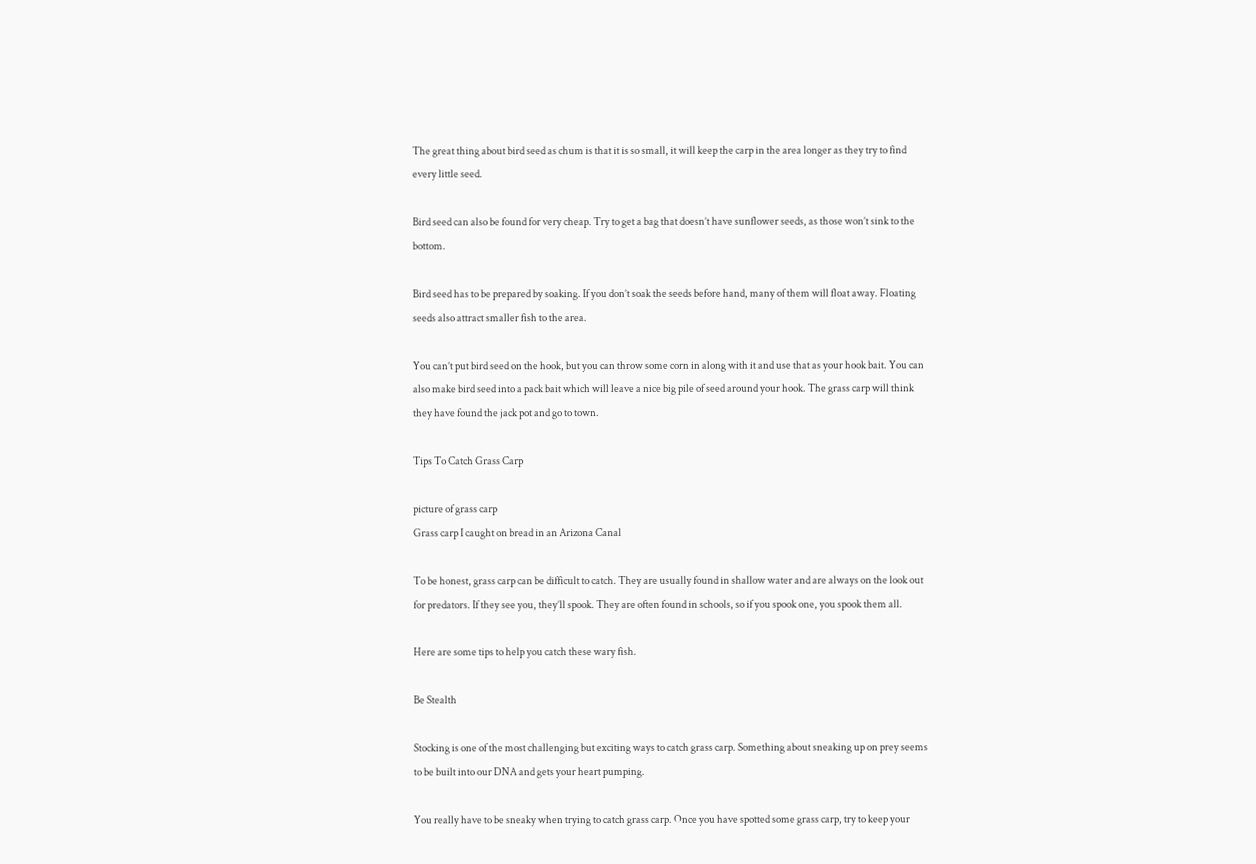The great thing about bird seed as chum is that it is so small, it will keep the carp in the area longer as they try to find every little seed.

Bird seed can also be found for very cheap. Try to get a bag that doesn’t have sunflower seeds, as those won’t sink to the bottom.

Bird seed has to be prepared by soaking. If you don’t soak the seeds before hand, many of them will float away. Floating seeds also attract smaller fish to the area.

You can’t put bird seed on the hook, but you can throw some corn in along with it and use that as your hook bait. You can also make bird seed into a pack bait which will leave a nice big pile of seed around your hook. The grass carp will think they have found the jack pot and go to town.

Tips To Catch Grass Carp

picture of grass carp
Grass carp I caught on bread in an Arizona Canal

To be honest, grass carp can be difficult to catch. They are usually found in shallow water and are always on the look out for predators. If they see you, they’ll spook. They are often found in schools, so if you spook one, you spook them all.

Here are some tips to help you catch these wary fish.

Be Stealth

Stocking is one of the most challenging but exciting ways to catch grass carp. Something about sneaking up on prey seems to be built into our DNA and gets your heart pumping.

You really have to be sneaky when trying to catch grass carp. Once you have spotted some grass carp, try to keep your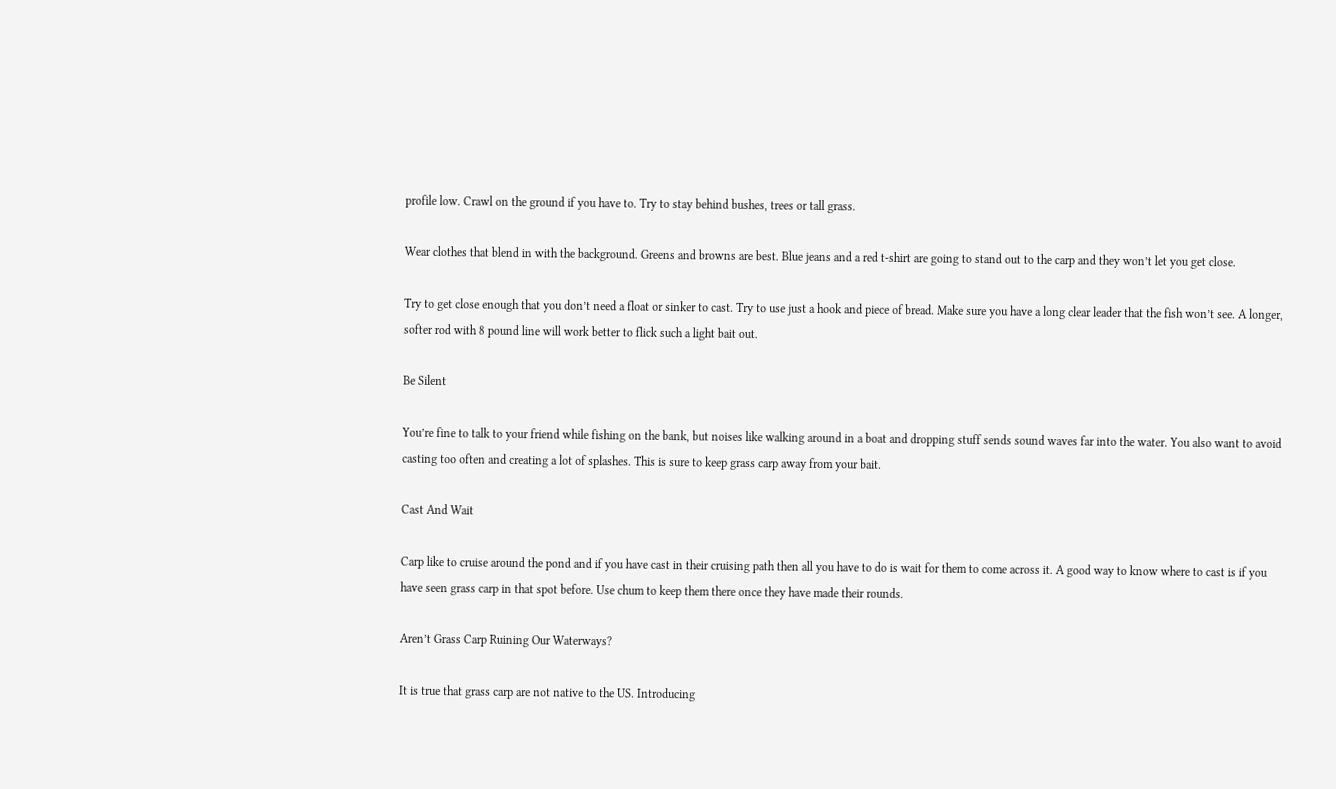profile low. Crawl on the ground if you have to. Try to stay behind bushes, trees or tall grass.

Wear clothes that blend in with the background. Greens and browns are best. Blue jeans and a red t-shirt are going to stand out to the carp and they won’t let you get close.

Try to get close enough that you don’t need a float or sinker to cast. Try to use just a hook and piece of bread. Make sure you have a long clear leader that the fish won’t see. A longer, softer rod with 8 pound line will work better to flick such a light bait out.

Be Silent

You’re fine to talk to your friend while fishing on the bank, but noises like walking around in a boat and dropping stuff sends sound waves far into the water. You also want to avoid casting too often and creating a lot of splashes. This is sure to keep grass carp away from your bait.

Cast And Wait

Carp like to cruise around the pond and if you have cast in their cruising path then all you have to do is wait for them to come across it. A good way to know where to cast is if you have seen grass carp in that spot before. Use chum to keep them there once they have made their rounds.

Aren’t Grass Carp Ruining Our Waterways?

It is true that grass carp are not native to the US. Introducing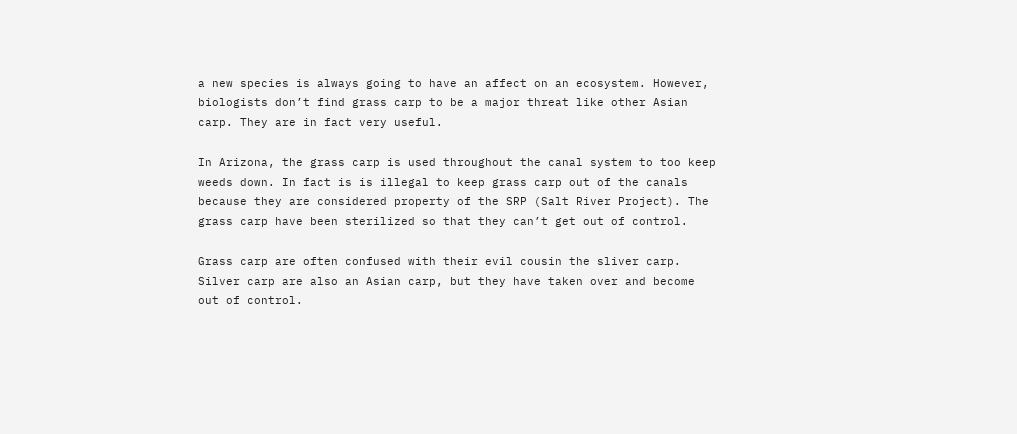a new species is always going to have an affect on an ecosystem. However, biologists don’t find grass carp to be a major threat like other Asian carp. They are in fact very useful.

In Arizona, the grass carp is used throughout the canal system to too keep weeds down. In fact is is illegal to keep grass carp out of the canals because they are considered property of the SRP (Salt River Project). The grass carp have been sterilized so that they can’t get out of control.

Grass carp are often confused with their evil cousin the sliver carp. Silver carp are also an Asian carp, but they have taken over and become out of control.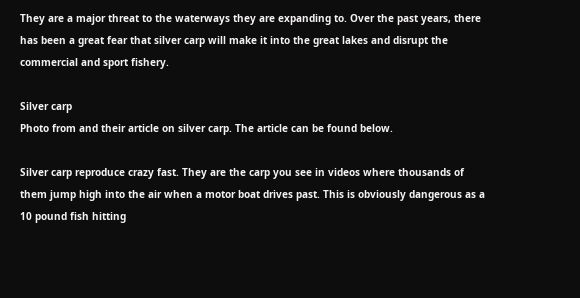They are a major threat to the waterways they are expanding to. Over the past years, there has been a great fear that silver carp will make it into the great lakes and disrupt the commercial and sport fishery.

Silver carp
Photo from and their article on silver carp. The article can be found below.

Silver carp reproduce crazy fast. They are the carp you see in videos where thousands of them jump high into the air when a motor boat drives past. This is obviously dangerous as a 10 pound fish hitting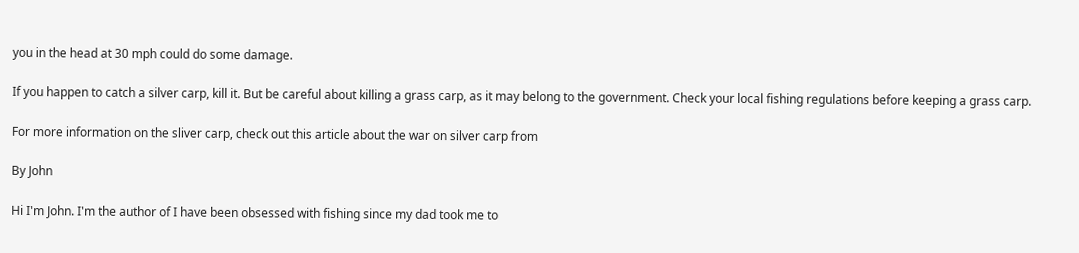you in the head at 30 mph could do some damage.

If you happen to catch a silver carp, kill it. But be careful about killing a grass carp, as it may belong to the government. Check your local fishing regulations before keeping a grass carp.

For more information on the sliver carp, check out this article about the war on silver carp from

By John

Hi I'm John. I'm the author of I have been obsessed with fishing since my dad took me to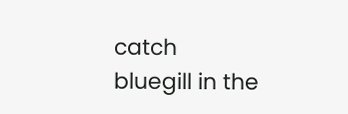catch bluegill in the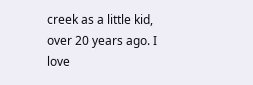creek as a little kid, over 20 years ago. I love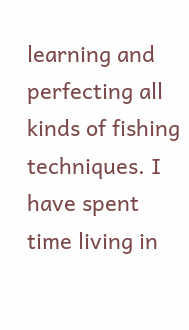learning and perfecting all kinds of fishing techniques. I have spent time living in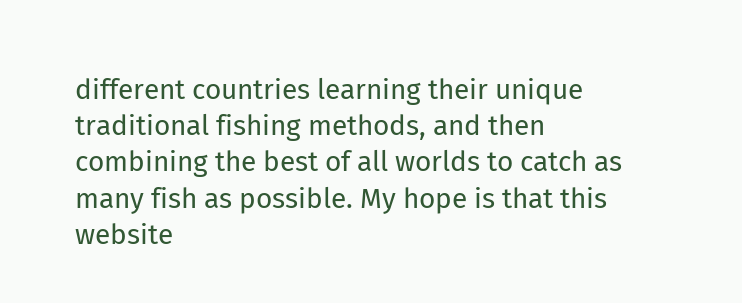different countries learning their unique traditional fishing methods, and then combining the best of all worlds to catch as many fish as possible. My hope is that this website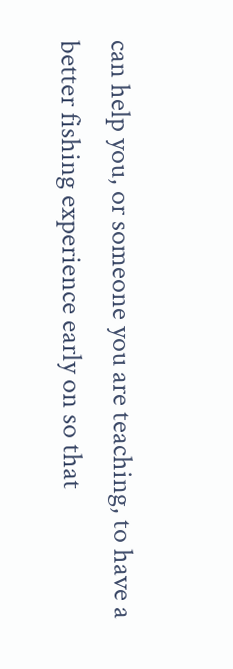can help you, or someone you are teaching, to have a better fishing experience early on so that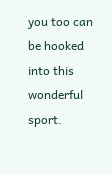you too can be hooked into this wonderful sport.